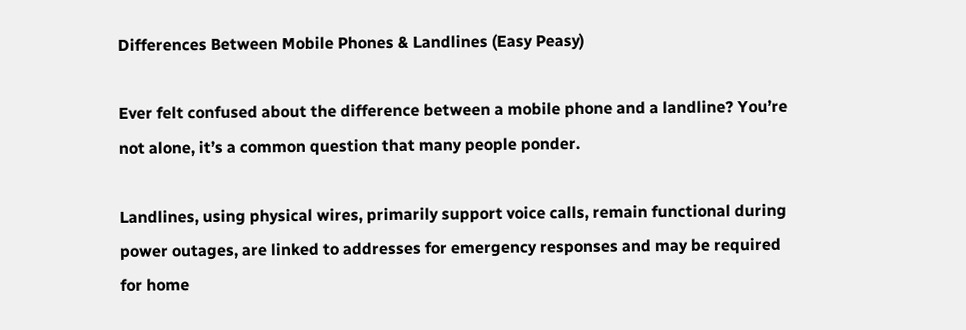Differences Between Mobile Phones & Landlines (Easy Peasy)

Ever felt confused about the difference between a mobile phone and a landline? You’re not alone, it’s a common question that many people ponder.

Landlines, using physical wires, primarily support voice calls, remain functional during power outages, are linked to addresses for emergency responses and may be required for home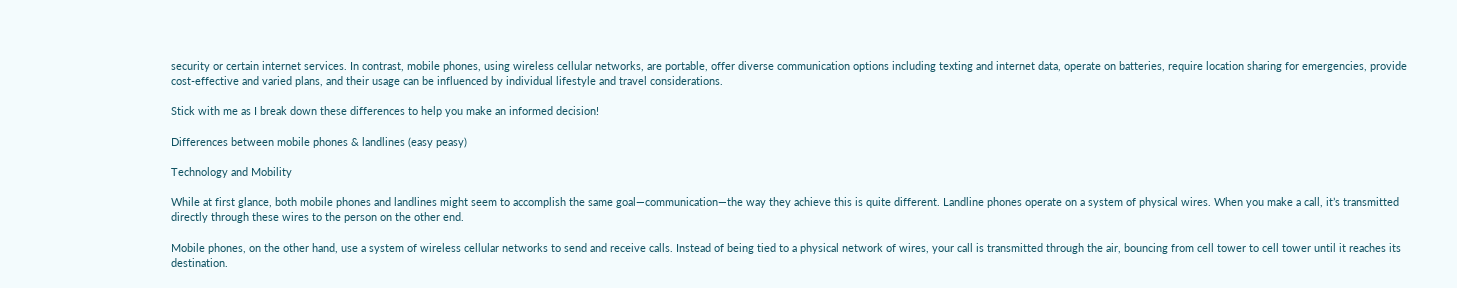security or certain internet services. In contrast, mobile phones, using wireless cellular networks, are portable, offer diverse communication options including texting and internet data, operate on batteries, require location sharing for emergencies, provide cost-effective and varied plans, and their usage can be influenced by individual lifestyle and travel considerations.

Stick with me as I break down these differences to help you make an informed decision!

Differences between mobile phones & landlines (easy peasy)

Technology and Mobility

While at first glance, both mobile phones and landlines might seem to accomplish the same goal—communication—the way they achieve this is quite different. Landline phones operate on a system of physical wires. When you make a call, it’s transmitted directly through these wires to the person on the other end.

Mobile phones, on the other hand, use a system of wireless cellular networks to send and receive calls. Instead of being tied to a physical network of wires, your call is transmitted through the air, bouncing from cell tower to cell tower until it reaches its destination.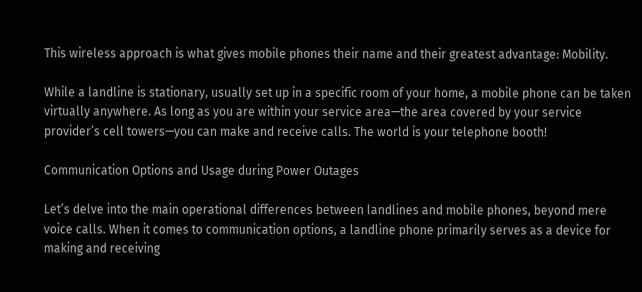This wireless approach is what gives mobile phones their name and their greatest advantage: Mobility.

While a landline is stationary, usually set up in a specific room of your home, a mobile phone can be taken virtually anywhere. As long as you are within your service area—the area covered by your service provider’s cell towers—you can make and receive calls. The world is your telephone booth!

Communication Options and Usage during Power Outages

Let’s delve into the main operational differences between landlines and mobile phones, beyond mere voice calls. When it comes to communication options, a landline phone primarily serves as a device for making and receiving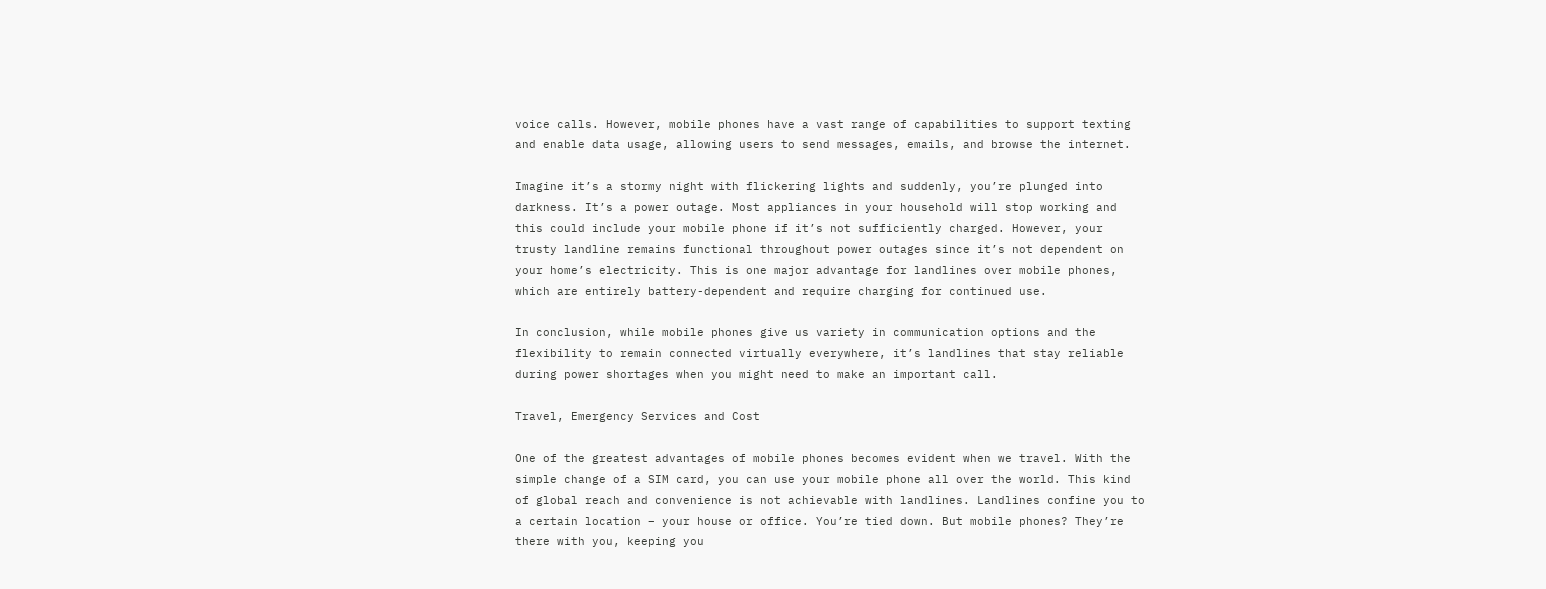voice calls. However, mobile phones have a vast range of capabilities to support texting and enable data usage, allowing users to send messages, emails, and browse the internet.

Imagine it’s a stormy night with flickering lights and suddenly, you’re plunged into darkness. It’s a power outage. Most appliances in your household will stop working and this could include your mobile phone if it’s not sufficiently charged. However, your trusty landline remains functional throughout power outages since it’s not dependent on your home’s electricity. This is one major advantage for landlines over mobile phones, which are entirely battery-dependent and require charging for continued use.

In conclusion, while mobile phones give us variety in communication options and the flexibility to remain connected virtually everywhere, it’s landlines that stay reliable during power shortages when you might need to make an important call.

Travel, Emergency Services and Cost

One of the greatest advantages of mobile phones becomes evident when we travel. With the simple change of a SIM card, you can use your mobile phone all over the world. This kind of global reach and convenience is not achievable with landlines. Landlines confine you to a certain location – your house or office. You’re tied down. But mobile phones? They’re there with you, keeping you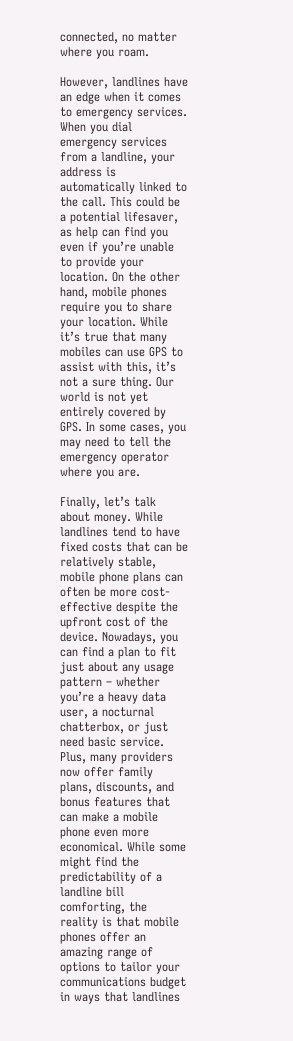connected, no matter where you roam.

However, landlines have an edge when it comes to emergency services. When you dial emergency services from a landline, your address is automatically linked to the call. This could be a potential lifesaver, as help can find you even if you’re unable to provide your location. On the other hand, mobile phones require you to share your location. While it’s true that many mobiles can use GPS to assist with this, it’s not a sure thing. Our world is not yet entirely covered by GPS. In some cases, you may need to tell the emergency operator where you are.

Finally, let’s talk about money. While landlines tend to have fixed costs that can be relatively stable, mobile phone plans can often be more cost-effective despite the upfront cost of the device. Nowadays, you can find a plan to fit just about any usage pattern – whether you’re a heavy data user, a nocturnal chatterbox, or just need basic service. Plus, many providers now offer family plans, discounts, and bonus features that can make a mobile phone even more economical. While some might find the predictability of a landline bill comforting, the reality is that mobile phones offer an amazing range of options to tailor your communications budget in ways that landlines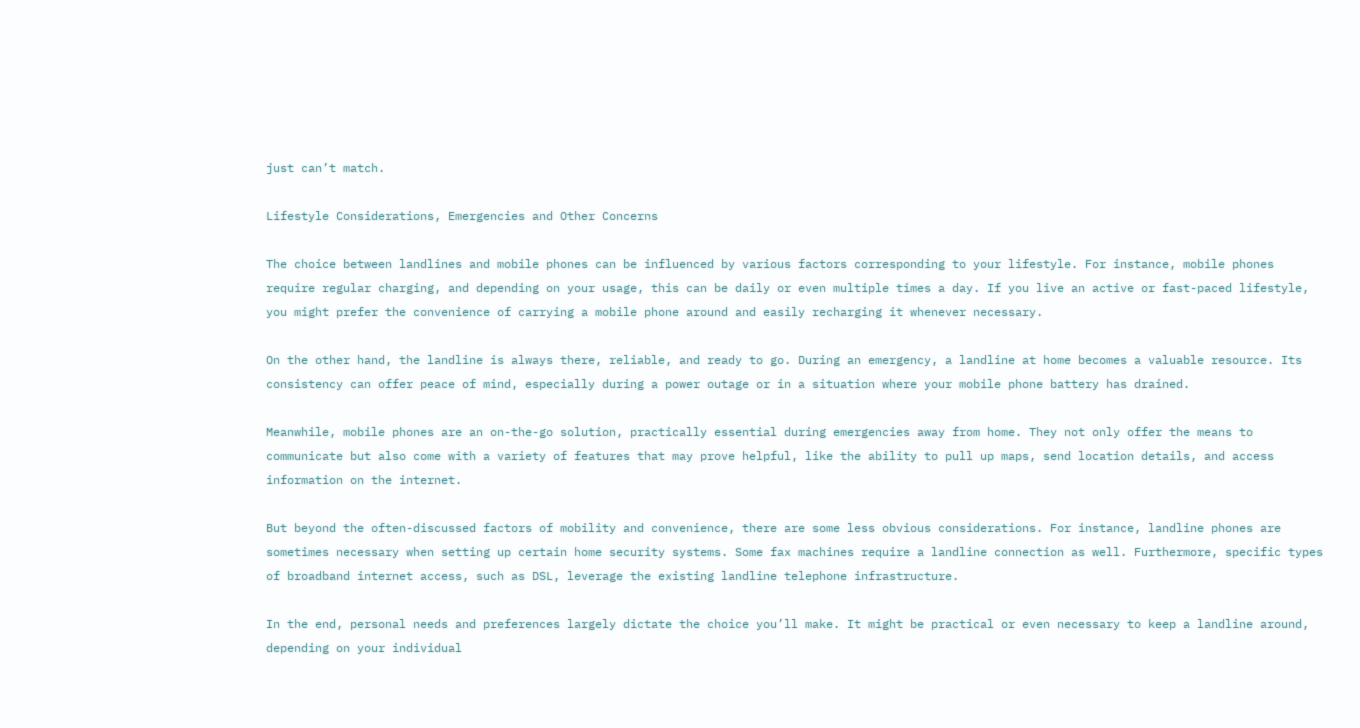just can’t match.

Lifestyle Considerations, Emergencies and Other Concerns

The choice between landlines and mobile phones can be influenced by various factors corresponding to your lifestyle. For instance, mobile phones require regular charging, and depending on your usage, this can be daily or even multiple times a day. If you live an active or fast-paced lifestyle, you might prefer the convenience of carrying a mobile phone around and easily recharging it whenever necessary.

On the other hand, the landline is always there, reliable, and ready to go. During an emergency, a landline at home becomes a valuable resource. Its consistency can offer peace of mind, especially during a power outage or in a situation where your mobile phone battery has drained.

Meanwhile, mobile phones are an on-the-go solution, practically essential during emergencies away from home. They not only offer the means to communicate but also come with a variety of features that may prove helpful, like the ability to pull up maps, send location details, and access information on the internet.

But beyond the often-discussed factors of mobility and convenience, there are some less obvious considerations. For instance, landline phones are sometimes necessary when setting up certain home security systems. Some fax machines require a landline connection as well. Furthermore, specific types of broadband internet access, such as DSL, leverage the existing landline telephone infrastructure.

In the end, personal needs and preferences largely dictate the choice you’ll make. It might be practical or even necessary to keep a landline around, depending on your individual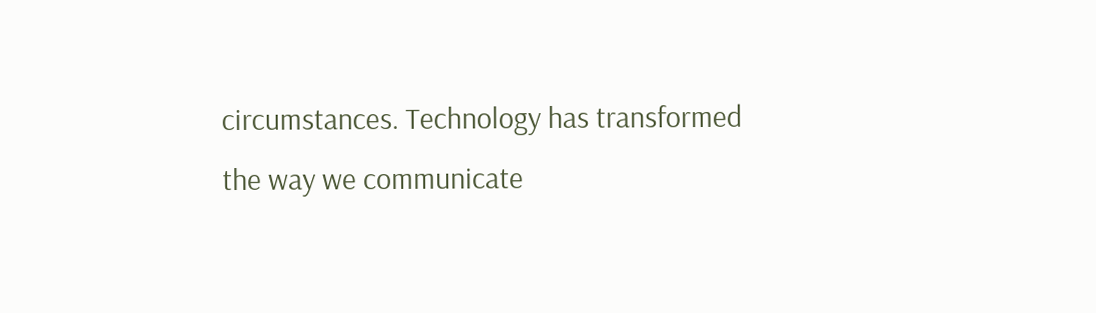circumstances. Technology has transformed the way we communicate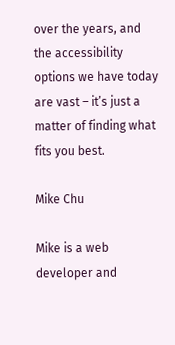over the years, and the accessibility options we have today are vast – it’s just a matter of finding what fits you best.

Mike Chu

Mike is a web developer and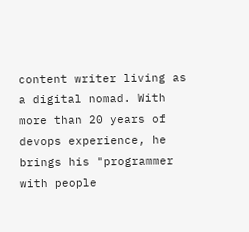content writer living as a digital nomad. With more than 20 years of devops experience, he brings his "programmer with people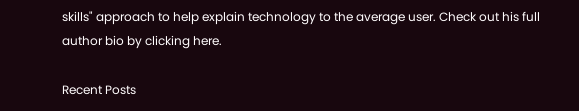skills" approach to help explain technology to the average user. Check out his full author bio by clicking here.

Recent Posts